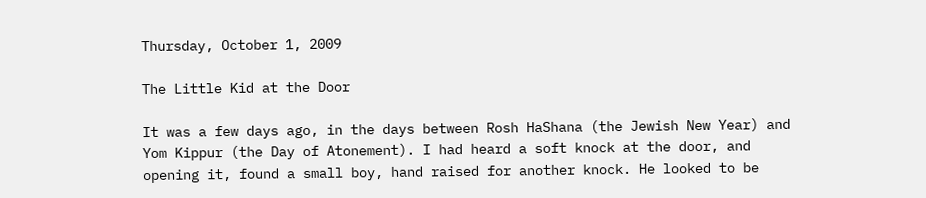Thursday, October 1, 2009

The Little Kid at the Door

It was a few days ago, in the days between Rosh HaShana (the Jewish New Year) and Yom Kippur (the Day of Atonement). I had heard a soft knock at the door, and opening it, found a small boy, hand raised for another knock. He looked to be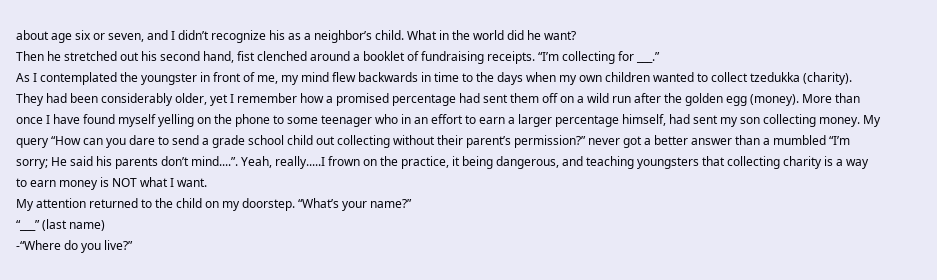about age six or seven, and I didn’t recognize his as a neighbor’s child. What in the world did he want?
Then he stretched out his second hand, fist clenched around a booklet of fundraising receipts. “I’m collecting for ___.”
As I contemplated the youngster in front of me, my mind flew backwards in time to the days when my own children wanted to collect tzedukka (charity). They had been considerably older, yet I remember how a promised percentage had sent them off on a wild run after the golden egg (money). More than once I have found myself yelling on the phone to some teenager who in an effort to earn a larger percentage himself, had sent my son collecting money. My query “How can you dare to send a grade school child out collecting without their parent’s permission?” never got a better answer than a mumbled “I’m sorry; He said his parents don’t mind....”. Yeah, really.....I frown on the practice, it being dangerous, and teaching youngsters that collecting charity is a way to earn money is NOT what I want.
My attention returned to the child on my doorstep. “What’s your name?”
“___” (last name)
-“Where do you live?”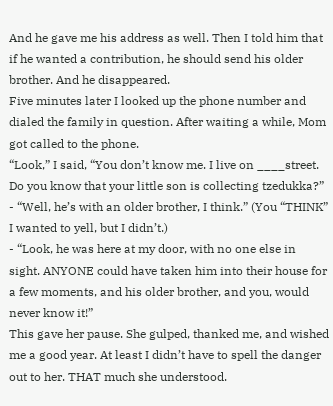And he gave me his address as well. Then I told him that if he wanted a contribution, he should send his older brother. And he disappeared.
Five minutes later I looked up the phone number and dialed the family in question. After waiting a while, Mom got called to the phone.
“Look,” I said, “You don’t know me. I live on ____street. Do you know that your little son is collecting tzedukka?”
- “Well, he’s with an older brother, I think.” (You “THINK” I wanted to yell, but I didn’t.)
- “Look, he was here at my door, with no one else in sight. ANYONE could have taken him into their house for a few moments, and his older brother, and you, would never know it!”
This gave her pause. She gulped, thanked me, and wished me a good year. At least I didn’t have to spell the danger out to her. THAT much she understood.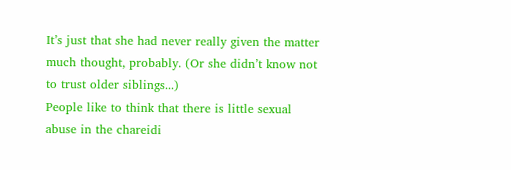It’s just that she had never really given the matter much thought, probably. (Or she didn’t know not to trust older siblings...)
People like to think that there is little sexual abuse in the chareidi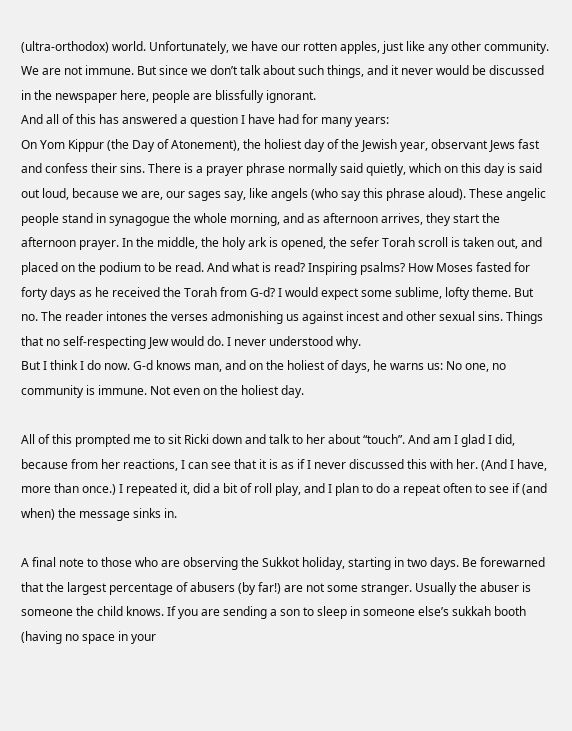(ultra-orthodox) world. Unfortunately, we have our rotten apples, just like any other community. We are not immune. But since we don’t talk about such things, and it never would be discussed in the newspaper here, people are blissfully ignorant.
And all of this has answered a question I have had for many years:
On Yom Kippur (the Day of Atonement), the holiest day of the Jewish year, observant Jews fast and confess their sins. There is a prayer phrase normally said quietly, which on this day is said out loud, because we are, our sages say, like angels (who say this phrase aloud). These angelic people stand in synagogue the whole morning, and as afternoon arrives, they start the afternoon prayer. In the middle, the holy ark is opened, the sefer Torah scroll is taken out, and placed on the podium to be read. And what is read? Inspiring psalms? How Moses fasted for forty days as he received the Torah from G-d? I would expect some sublime, lofty theme. But no. The reader intones the verses admonishing us against incest and other sexual sins. Things that no self-respecting Jew would do. I never understood why.
But I think I do now. G-d knows man, and on the holiest of days, he warns us: No one, no community is immune. Not even on the holiest day.

All of this prompted me to sit Ricki down and talk to her about “touch”. And am I glad I did, because from her reactions, I can see that it is as if I never discussed this with her. (And I have, more than once.) I repeated it, did a bit of roll play, and I plan to do a repeat often to see if (and when) the message sinks in.

A final note to those who are observing the Sukkot holiday, starting in two days. Be forewarned that the largest percentage of abusers (by far!) are not some stranger. Usually the abuser is someone the child knows. If you are sending a son to sleep in someone else’s sukkah booth (having no space in your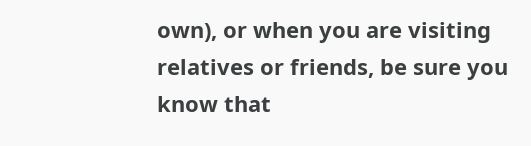own), or when you are visiting relatives or friends, be sure you know that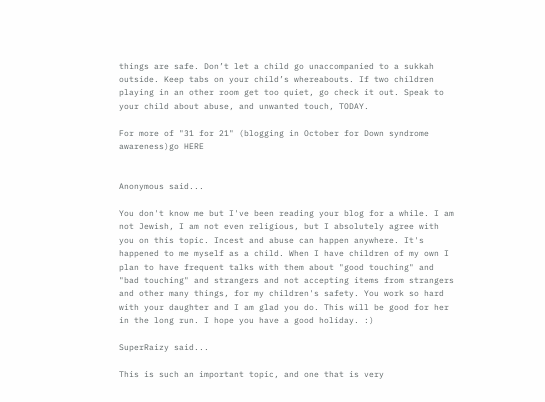things are safe. Don’t let a child go unaccompanied to a sukkah outside. Keep tabs on your child’s whereabouts. If two children playing in an other room get too quiet, go check it out. Speak to your child about abuse, and unwanted touch, TODAY.

For more of "31 for 21" (blogging in October for Down syndrome awareness)go HERE


Anonymous said...

You don't know me but I've been reading your blog for a while. I am not Jewish, I am not even religious, but I absolutely agree with you on this topic. Incest and abuse can happen anywhere. It's happened to me myself as a child. When I have children of my own I plan to have frequent talks with them about "good touching" and "bad touching" and strangers and not accepting items from strangers and other many things, for my children's safety. You work so hard with your daughter and I am glad you do. This will be good for her in the long run. I hope you have a good holiday. :)

SuperRaizy said...

This is such an important topic, and one that is very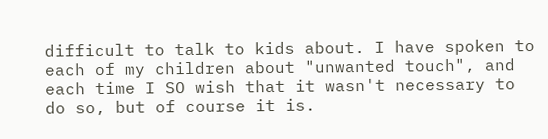difficult to talk to kids about. I have spoken to each of my children about "unwanted touch", and each time I SO wish that it wasn't necessary to do so, but of course it is.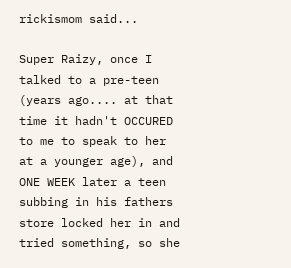rickismom said...

Super Raizy, once I talked to a pre-teen (years ago.... at that time it hadn't OCCURED to me to speak to her at a younger age), and ONE WEEK later a teen subbing in his fathers store locked her in and tried something, so she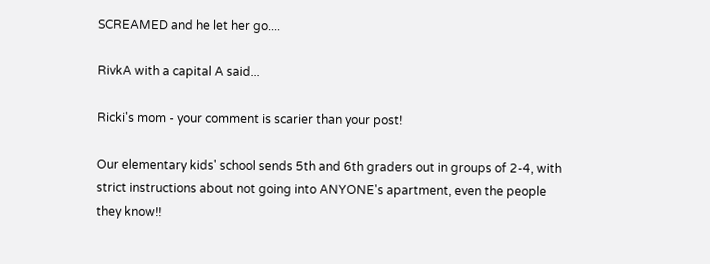SCREAMED and he let her go....

RivkA with a capital A said...

Ricki's mom - your comment is scarier than your post!

Our elementary kids' school sends 5th and 6th graders out in groups of 2-4, with strict instructions about not going into ANYONE's apartment, even the people they know!!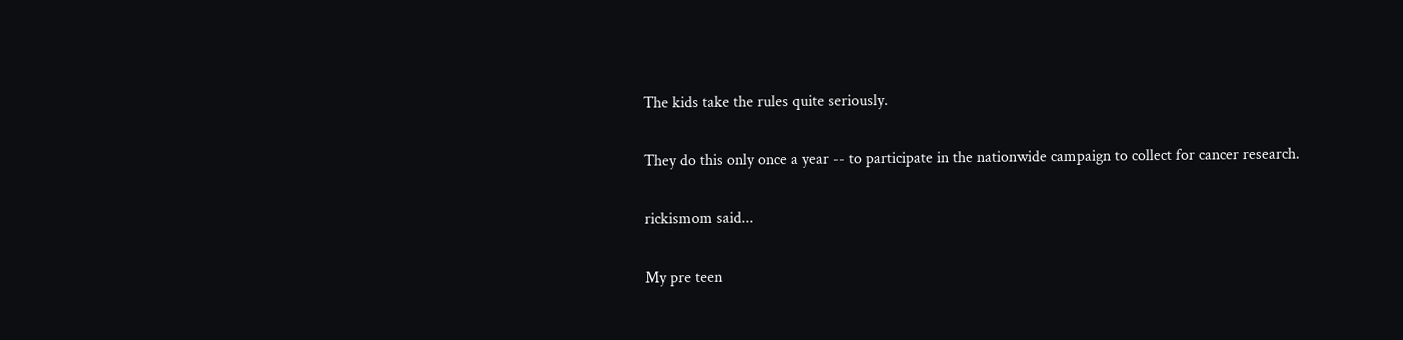The kids take the rules quite seriously.

They do this only once a year -- to participate in the nationwide campaign to collect for cancer research.

rickismom said...

My pre teen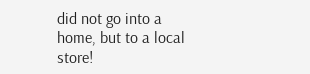did not go into a home, but to a local store!